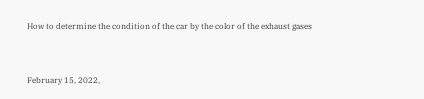How to determine the condition of the car by the color of the exhaust gases


February 15, 2022,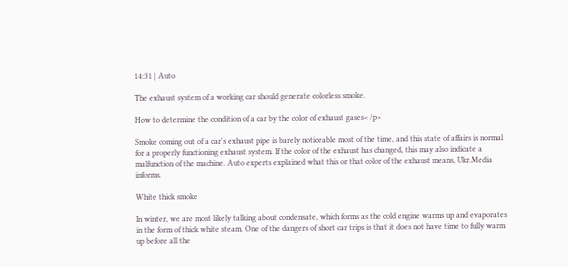14:31 | Auto

The exhaust system of a working car should generate colorless smoke.

How to determine the condition of a car by the color of exhaust gases< /p>

Smoke coming out of a car's exhaust pipe is barely noticeable most of the time, and this state of affairs is normal for a properly functioning exhaust system. If the color of the exhaust has changed, this may also indicate a malfunction of the machine. Auto experts explained what this or that color of the exhaust means, Ukr.Media informs.

White thick smoke

In winter, we are most likely talking about condensate, which forms as the cold engine warms up and evaporates in the form of thick white steam. One of the dangers of short car trips is that it does not have time to fully warm up before all the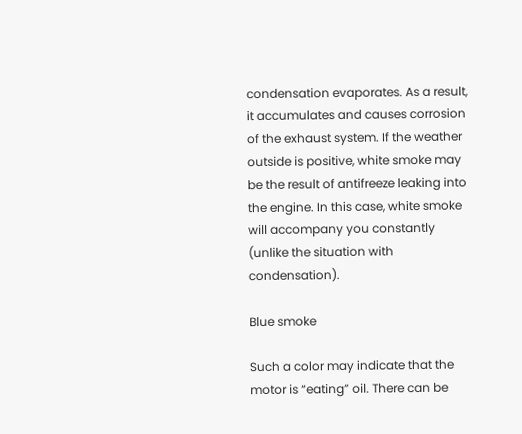condensation evaporates. As a result, it accumulates and causes corrosion of the exhaust system. If the weather outside is positive, white smoke may be the result of antifreeze leaking into the engine. In this case, white smoke will accompany you constantly (unlike the situation with condensation).

Blue smoke

Such a color may indicate that the motor is “eating” oil. There can be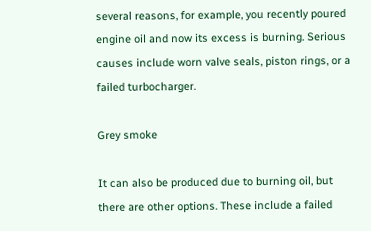several reasons, for example, you recently poured engine oil and now its excess is burning. Serious causes include worn valve seals, piston rings, or a failed turbocharger.

Grey smoke

It can also be produced due to burning oil, but there are other options. These include a failed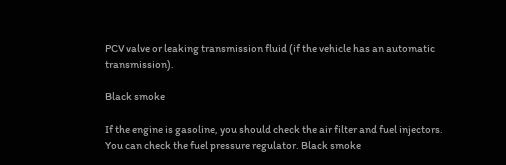PCV valve or leaking transmission fluid (if the vehicle has an automatic transmission).

Black smoke

If the engine is gasoline, you should check the air filter and fuel injectors. You can check the fuel pressure regulator. Black smoke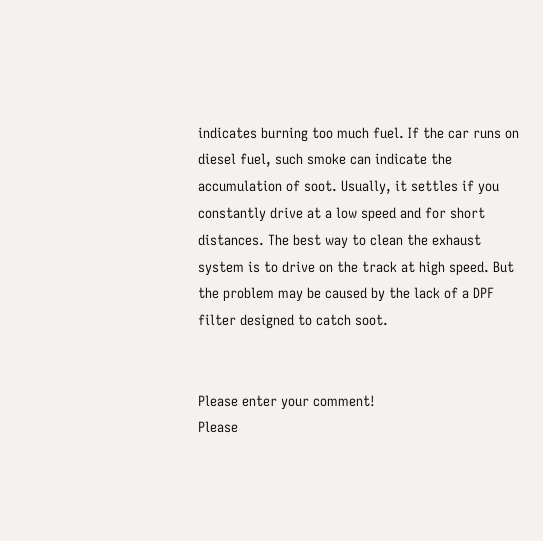indicates burning too much fuel. If the car runs on diesel fuel, such smoke can indicate the accumulation of soot. Usually, it settles if you constantly drive at a low speed and for short distances. The best way to clean the exhaust system is to drive on the track at high speed. But the problem may be caused by the lack of a DPF filter designed to catch soot.


Please enter your comment!
Please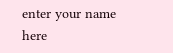enter your name here